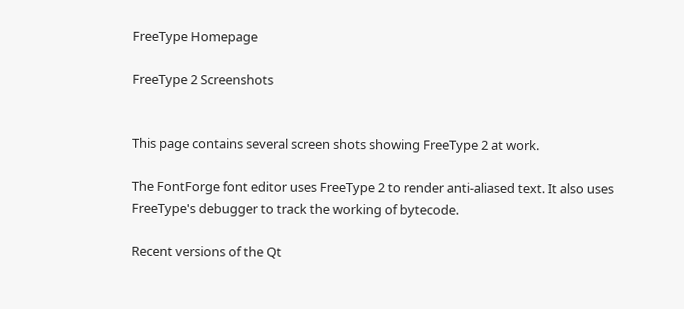FreeType Homepage

FreeType 2 Screenshots


This page contains several screen shots showing FreeType 2 at work.

The FontForge font editor uses FreeType 2 to render anti-aliased text. It also uses FreeType's debugger to track the working of bytecode.

Recent versions of the Qt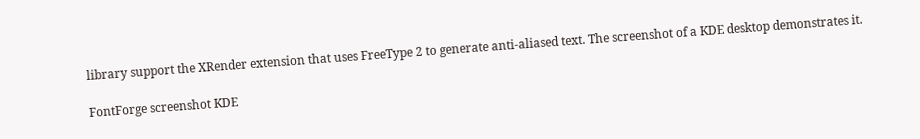library support the XRender extension that uses FreeType 2 to generate anti-aliased text. The screenshot of a KDE desktop demonstrates it.

FontForge screenshot KDE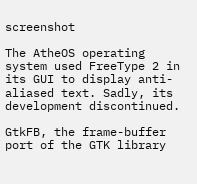screenshot

The AtheOS operating system used FreeType 2 in its GUI to display anti-aliased text. Sadly, its development discontinued.

GtkFB, the frame-buffer port of the GTK library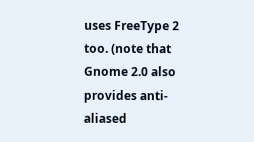uses FreeType 2 too. (note that Gnome 2.0 also provides anti-aliased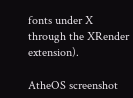fonts under X through the XRender extension).

AtheOS screenshot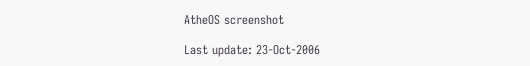AtheOS screenshot

Last update: 23-Oct-2006